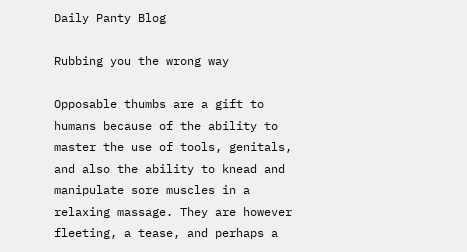Daily Panty Blog

Rubbing you the wrong way

Opposable thumbs are a gift to humans because of the ability to master the use of tools, genitals, and also the ability to knead and manipulate sore muscles in a relaxing massage. They are however fleeting, a tease, and perhaps a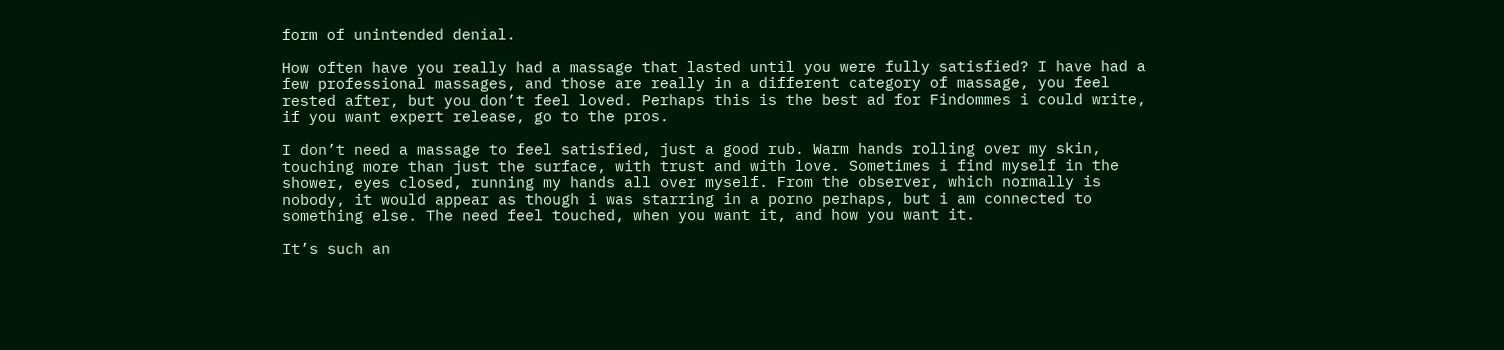form of unintended denial.

How often have you really had a massage that lasted until you were fully satisfied? I have had a few professional massages, and those are really in a different category of massage, you feel rested after, but you don’t feel loved. Perhaps this is the best ad for Findommes i could write, if you want expert release, go to the pros.

I don’t need a massage to feel satisfied, just a good rub. Warm hands rolling over my skin, touching more than just the surface, with trust and with love. Sometimes i find myself in the shower, eyes closed, running my hands all over myself. From the observer, which normally is nobody, it would appear as though i was starring in a porno perhaps, but i am connected to something else. The need feel touched, when you want it, and how you want it.

It’s such an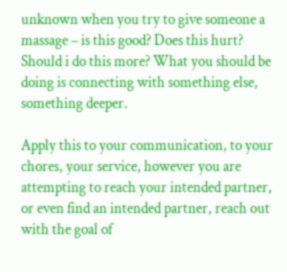unknown when you try to give someone a massage – is this good? Does this hurt? Should i do this more? What you should be doing is connecting with something else, something deeper.

Apply this to your communication, to your chores, your service, however you are attempting to reach your intended partner, or even find an intended partner, reach out with the goal of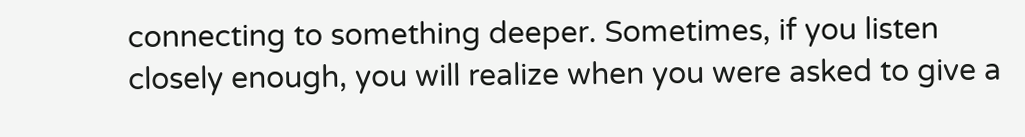connecting to something deeper. Sometimes, if you listen closely enough, you will realize when you were asked to give a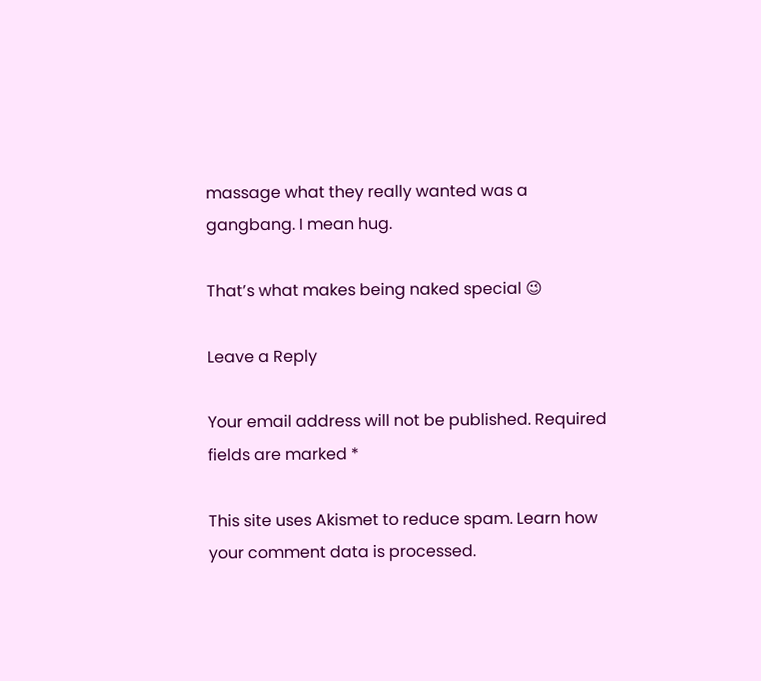massage what they really wanted was a gangbang. I mean hug.

That’s what makes being naked special 😉

Leave a Reply

Your email address will not be published. Required fields are marked *

This site uses Akismet to reduce spam. Learn how your comment data is processed.